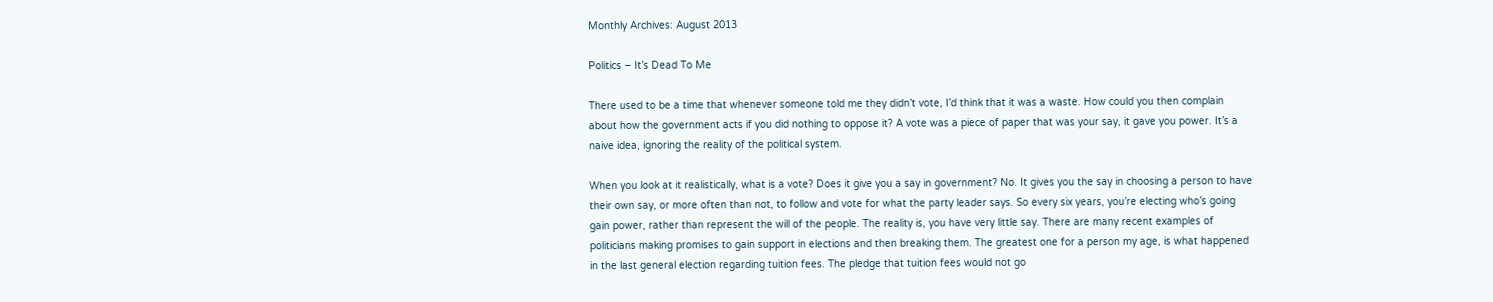Monthly Archives: August 2013

Politics – It’s Dead To Me

There used to be a time that whenever someone told me they didn’t vote, I’d think that it was a waste. How could you then complain about how the government acts if you did nothing to oppose it? A vote was a piece of paper that was your say, it gave you power. It’s a naive idea, ignoring the reality of the political system.

When you look at it realistically, what is a vote? Does it give you a say in government? No. It gives you the say in choosing a person to have their own say, or more often than not, to follow and vote for what the party leader says. So every six years, you’re electing who’s going gain power, rather than represent the will of the people. The reality is, you have very little say. There are many recent examples of politicians making promises to gain support in elections and then breaking them. The greatest one for a person my age, is what happened in the last general election regarding tuition fees. The pledge that tuition fees would not go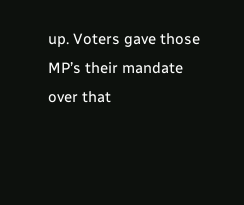up. Voters gave those MP’s their mandate over that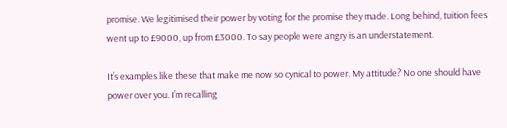promise. We legitimised their power by voting for the promise they made. Long behind, tuition fees went up to £9000, up from £3000. To say people were angry is an understatement.

It’s examples like these that make me now so cynical to power. My attitude? No one should have power over you. I’m recalling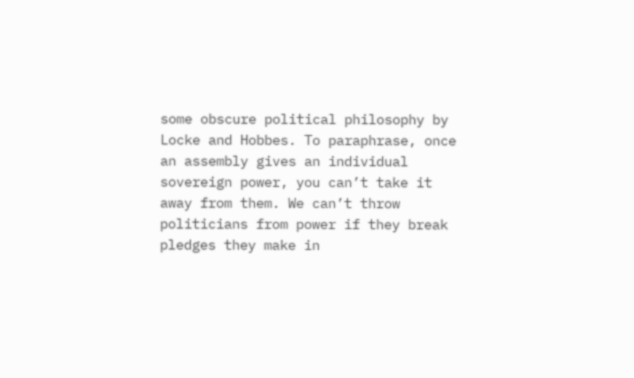some obscure political philosophy by Locke and Hobbes. To paraphrase, once an assembly gives an individual sovereign power, you can’t take it away from them. We can’t throw politicians from power if they break pledges they make in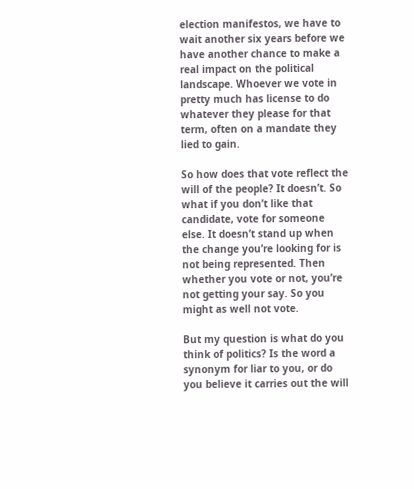election manifestos, we have to wait another six years before we have another chance to make a real impact on the political landscape. Whoever we vote in pretty much has license to do whatever they please for that term, often on a mandate they lied to gain.

So how does that vote reflect the will of the people? It doesn’t. So what if you don’t like that candidate, vote for someone else. It doesn’t stand up when the change you’re looking for is not being represented. Then whether you vote or not, you’re not getting your say. So you might as well not vote.

But my question is what do you think of politics? Is the word a synonym for liar to you, or do you believe it carries out the will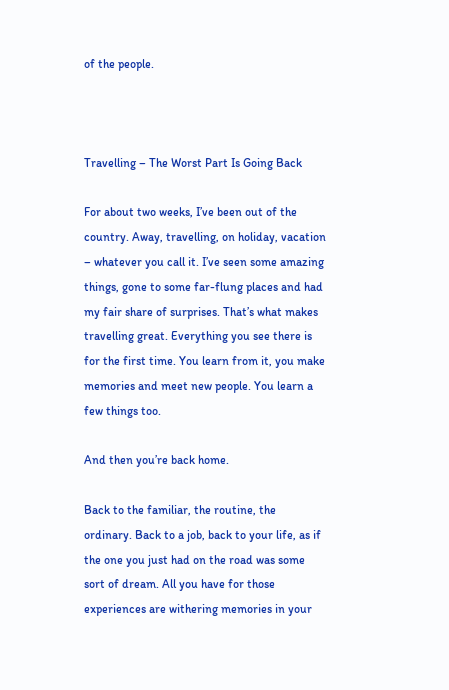of the people.



Travelling – The Worst Part Is Going Back

For about two weeks, I’ve been out of the country. Away, travelling, on holiday, vacation – whatever you call it. I’ve seen some amazing things, gone to some far-flung places and had my fair share of surprises. That’s what makes travelling great. Everything you see there is for the first time. You learn from it, you make memories and meet new people. You learn a few things too.

And then you’re back home.

Back to the familiar, the routine, the ordinary. Back to a job, back to your life, as if the one you just had on the road was some sort of dream. All you have for those experiences are withering memories in your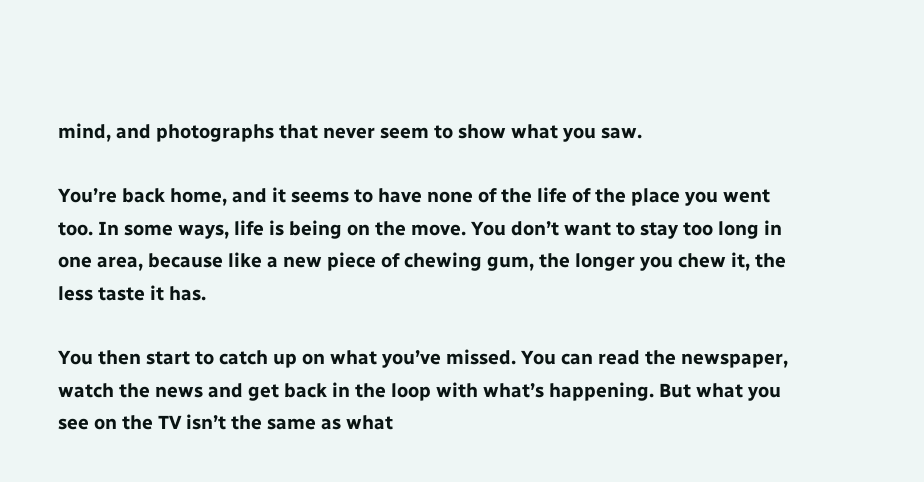mind, and photographs that never seem to show what you saw.

You’re back home, and it seems to have none of the life of the place you went too. In some ways, life is being on the move. You don’t want to stay too long in one area, because like a new piece of chewing gum, the longer you chew it, the less taste it has.

You then start to catch up on what you’ve missed. You can read the newspaper, watch the news and get back in the loop with what’s happening. But what you see on the TV isn’t the same as what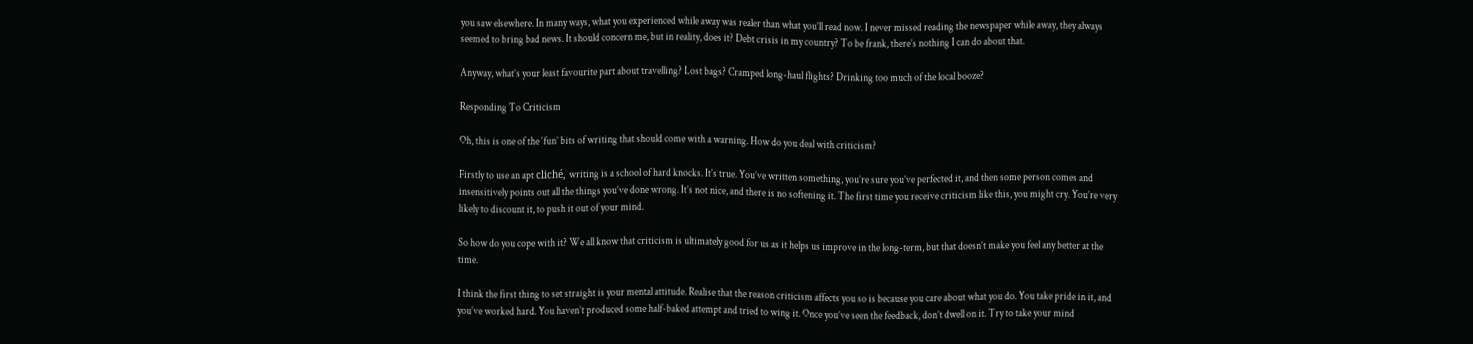you saw elsewhere. In many ways, what you experienced while away was realer than what you’ll read now. I never missed reading the newspaper while away, they always seemed to bring bad news. It should concern me, but in reality, does it? Debt crisis in my country? To be frank, there’s nothing I can do about that.

Anyway, what’s your least favourite part about travelling? Lost bags? Cramped long-haul flights? Drinking too much of the local booze?

Responding To Criticism

Oh, this is one of the ‘fun’ bits of writing that should come with a warning. How do you deal with criticism?

Firstly to use an apt cliché, writing is a school of hard knocks. It’s true. You’ve written something, you’re sure you’ve perfected it, and then some person comes and insensitively points out all the things you’ve done wrong. It’s not nice, and there is no softening it. The first time you receive criticism like this, you might cry. You’re very likely to discount it, to push it out of your mind.

So how do you cope with it? We all know that criticism is ultimately good for us as it helps us improve in the long-term, but that doesn’t make you feel any better at the time.

I think the first thing to set straight is your mental attitude. Realise that the reason criticism affects you so is because you care about what you do. You take pride in it, and you’ve worked hard. You haven’t produced some half-baked attempt and tried to wing it. Once you’ve seen the feedback, don’t dwell on it. Try to take your mind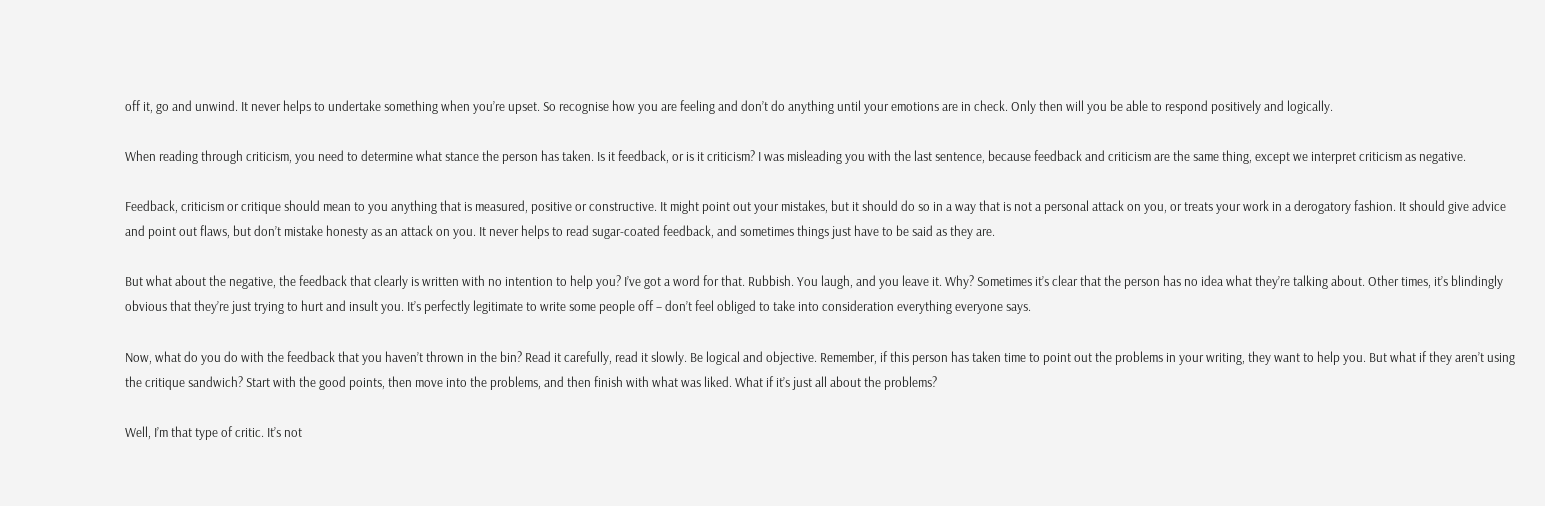off it, go and unwind. It never helps to undertake something when you’re upset. So recognise how you are feeling and don’t do anything until your emotions are in check. Only then will you be able to respond positively and logically.

When reading through criticism, you need to determine what stance the person has taken. Is it feedback, or is it criticism? I was misleading you with the last sentence, because feedback and criticism are the same thing, except we interpret criticism as negative.

Feedback, criticism or critique should mean to you anything that is measured, positive or constructive. It might point out your mistakes, but it should do so in a way that is not a personal attack on you, or treats your work in a derogatory fashion. It should give advice and point out flaws, but don’t mistake honesty as an attack on you. It never helps to read sugar-coated feedback, and sometimes things just have to be said as they are.

But what about the negative, the feedback that clearly is written with no intention to help you? I’ve got a word for that. Rubbish. You laugh, and you leave it. Why? Sometimes it’s clear that the person has no idea what they’re talking about. Other times, it’s blindingly obvious that they’re just trying to hurt and insult you. It’s perfectly legitimate to write some people off – don’t feel obliged to take into consideration everything everyone says.

Now, what do you do with the feedback that you haven’t thrown in the bin? Read it carefully, read it slowly. Be logical and objective. Remember, if this person has taken time to point out the problems in your writing, they want to help you. But what if they aren’t using the critique sandwich? Start with the good points, then move into the problems, and then finish with what was liked. What if it’s just all about the problems?

Well, I’m that type of critic. It’s not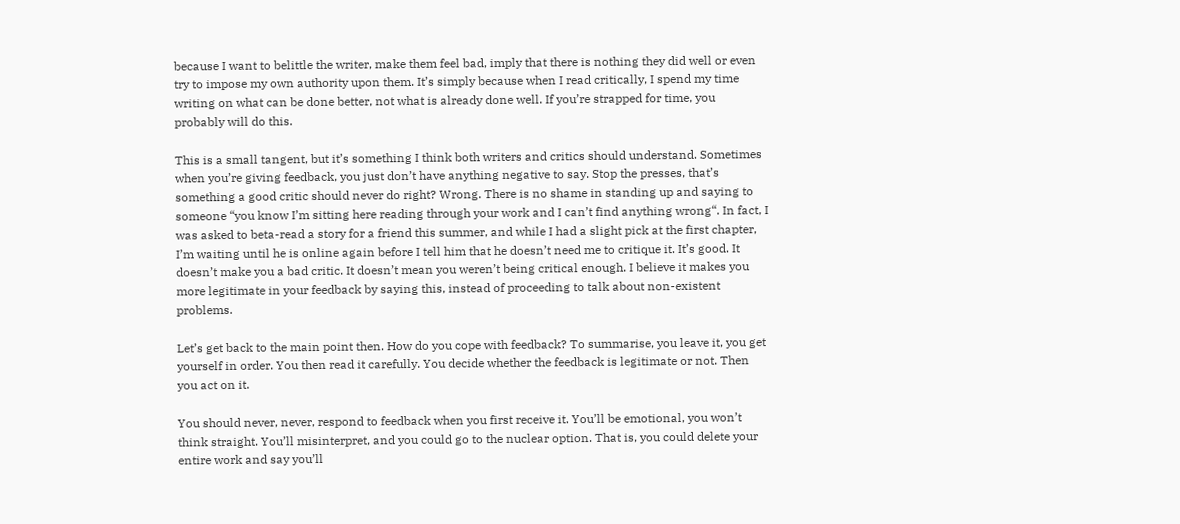because I want to belittle the writer, make them feel bad, imply that there is nothing they did well or even try to impose my own authority upon them. It’s simply because when I read critically, I spend my time writing on what can be done better, not what is already done well. If you’re strapped for time, you probably will do this.

This is a small tangent, but it’s something I think both writers and critics should understand. Sometimes  when you’re giving feedback, you just don’t have anything negative to say. Stop the presses, that’s something a good critic should never do right? Wrong. There is no shame in standing up and saying to someone “you know I’m sitting here reading through your work and I can’t find anything wrong“. In fact, I was asked to beta-read a story for a friend this summer, and while I had a slight pick at the first chapter, I’m waiting until he is online again before I tell him that he doesn’t need me to critique it. It’s good. It doesn’t make you a bad critic. It doesn’t mean you weren’t being critical enough. I believe it makes you more legitimate in your feedback by saying this, instead of proceeding to talk about non-existent problems.

Let’s get back to the main point then. How do you cope with feedback? To summarise, you leave it, you get yourself in order. You then read it carefully. You decide whether the feedback is legitimate or not. Then you act on it.

You should never, never, respond to feedback when you first receive it. You’ll be emotional, you won’t think straight. You’ll misinterpret, and you could go to the nuclear option. That is, you could delete your entire work and say you’ll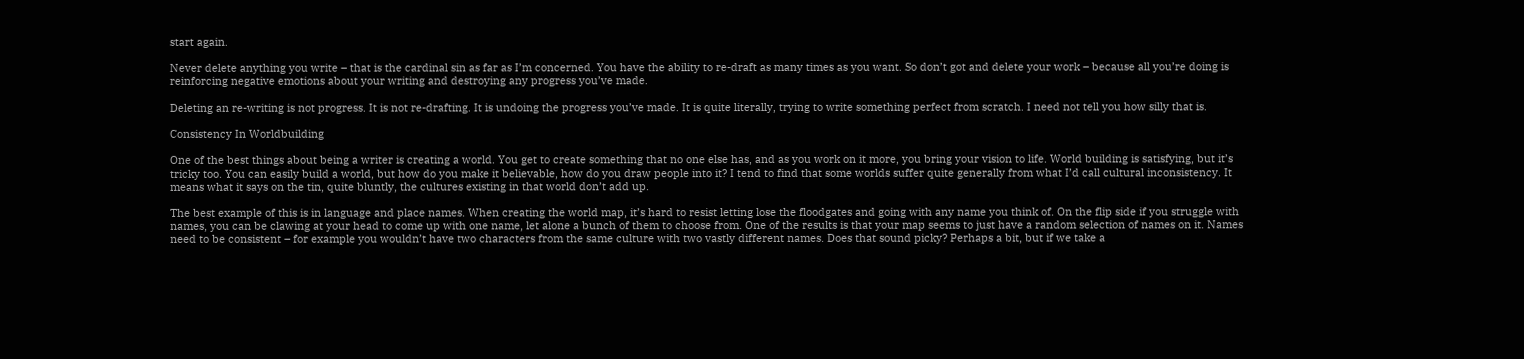start again.

Never delete anything you write – that is the cardinal sin as far as I’m concerned. You have the ability to re-draft as many times as you want. So don’t got and delete your work – because all you’re doing is reinforcing negative emotions about your writing and destroying any progress you’ve made.

Deleting an re-writing is not progress. It is not re-drafting. It is undoing the progress you’ve made. It is quite literally, trying to write something perfect from scratch. I need not tell you how silly that is.

Consistency In Worldbuilding

One of the best things about being a writer is creating a world. You get to create something that no one else has, and as you work on it more, you bring your vision to life. World building is satisfying, but it’s tricky too. You can easily build a world, but how do you make it believable, how do you draw people into it? I tend to find that some worlds suffer quite generally from what I’d call cultural inconsistency. It means what it says on the tin, quite bluntly, the cultures existing in that world don’t add up.

The best example of this is in language and place names. When creating the world map, it’s hard to resist letting lose the floodgates and going with any name you think of. On the flip side if you struggle with names, you can be clawing at your head to come up with one name, let alone a bunch of them to choose from. One of the results is that your map seems to just have a random selection of names on it. Names need to be consistent – for example you wouldn’t have two characters from the same culture with two vastly different names. Does that sound picky? Perhaps a bit, but if we take a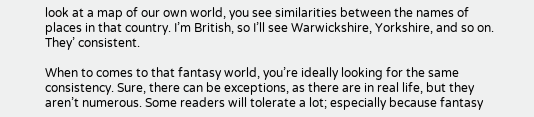look at a map of our own world, you see similarities between the names of places in that country. I’m British, so I’ll see Warwickshire, Yorkshire, and so on. They’ consistent.

When to comes to that fantasy world, you’re ideally looking for the same consistency. Sure, there can be exceptions, as there are in real life, but they aren’t numerous. Some readers will tolerate a lot; especially because fantasy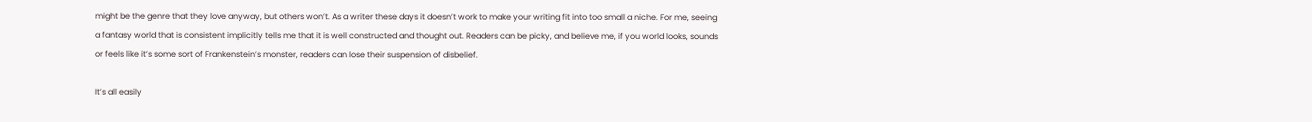might be the genre that they love anyway, but others won’t. As a writer these days it doesn’t work to make your writing fit into too small a niche. For me, seeing a fantasy world that is consistent implicitly tells me that it is well constructed and thought out. Readers can be picky, and believe me, if you world looks, sounds or feels like it’s some sort of Frankenstein’s monster, readers can lose their suspension of disbelief.

It’s all easily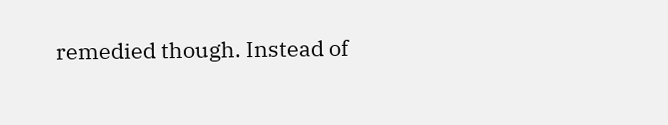remedied though. Instead of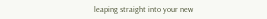leaping straight into your new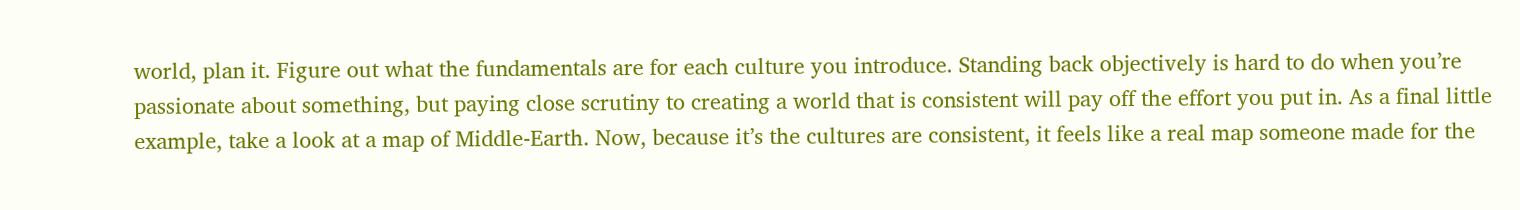world, plan it. Figure out what the fundamentals are for each culture you introduce. Standing back objectively is hard to do when you’re passionate about something, but paying close scrutiny to creating a world that is consistent will pay off the effort you put in. As a final little example, take a look at a map of Middle-Earth. Now, because it’s the cultures are consistent, it feels like a real map someone made for the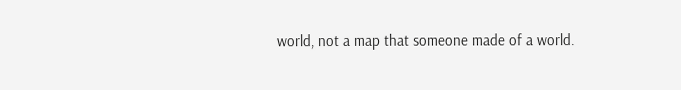world, not a map that someone made of a world.